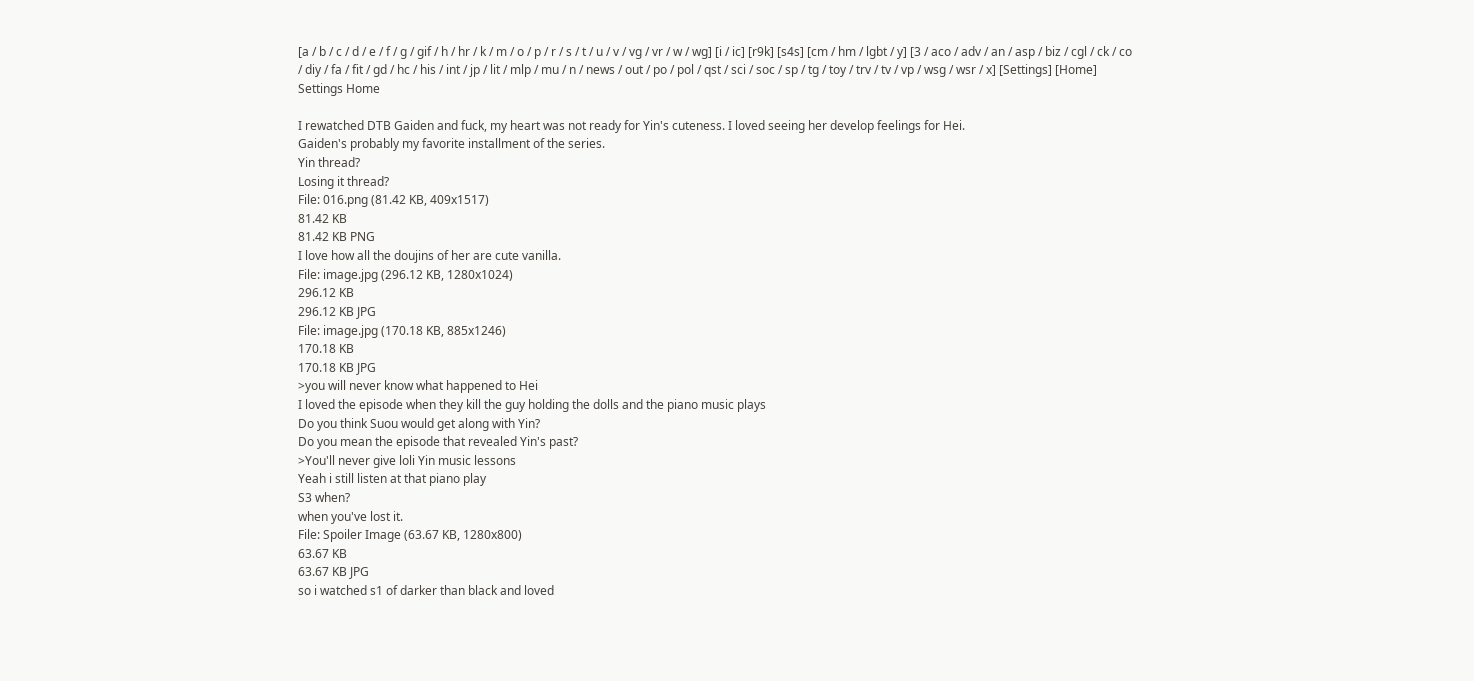[a / b / c / d / e / f / g / gif / h / hr / k / m / o / p / r / s / t / u / v / vg / vr / w / wg] [i / ic] [r9k] [s4s] [cm / hm / lgbt / y] [3 / aco / adv / an / asp / biz / cgl / ck / co / diy / fa / fit / gd / hc / his / int / jp / lit / mlp / mu / n / news / out / po / pol / qst / sci / soc / sp / tg / toy / trv / tv / vp / wsg / wsr / x] [Settings] [Home]
Settings Home

I rewatched DTB Gaiden and fuck, my heart was not ready for Yin's cuteness. I loved seeing her develop feelings for Hei.
Gaiden's probably my favorite installment of the series.
Yin thread?
Losing it thread?
File: 016.png (81.42 KB, 409x1517)
81.42 KB
81.42 KB PNG
I love how all the doujins of her are cute vanilla.
File: image.jpg (296.12 KB, 1280x1024)
296.12 KB
296.12 KB JPG
File: image.jpg (170.18 KB, 885x1246)
170.18 KB
170.18 KB JPG
>you will never know what happened to Hei
I loved the episode when they kill the guy holding the dolls and the piano music plays
Do you think Suou would get along with Yin?
Do you mean the episode that revealed Yin's past?
>You'll never give loli Yin music lessons
Yeah i still listen at that piano play
S3 when?
when you've lost it.
File: Spoiler Image (63.67 KB, 1280x800)
63.67 KB
63.67 KB JPG
so i watched s1 of darker than black and loved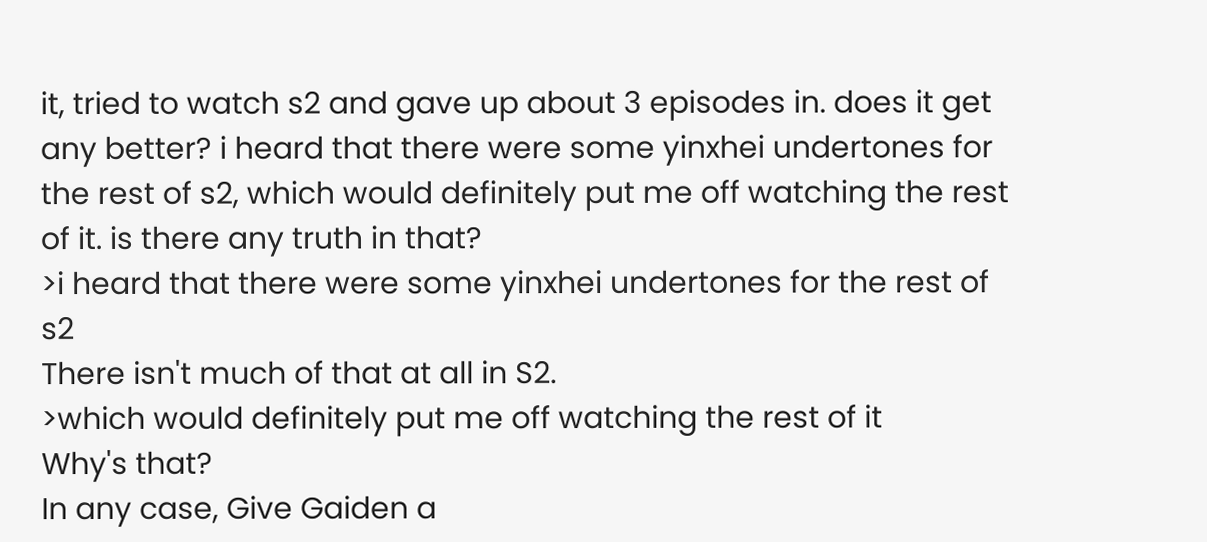it, tried to watch s2 and gave up about 3 episodes in. does it get any better? i heard that there were some yinxhei undertones for the rest of s2, which would definitely put me off watching the rest of it. is there any truth in that?
>i heard that there were some yinxhei undertones for the rest of s2
There isn't much of that at all in S2.
>which would definitely put me off watching the rest of it
Why's that?
In any case, Give Gaiden a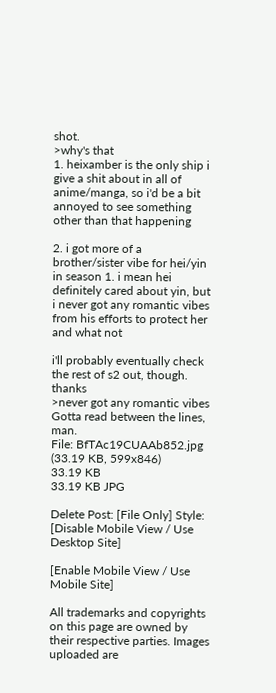shot.
>why's that
1. heixamber is the only ship i give a shit about in all of anime/manga, so i'd be a bit annoyed to see something other than that happening

2. i got more of a brother/sister vibe for hei/yin in season 1. i mean hei definitely cared about yin, but i never got any romantic vibes from his efforts to protect her and what not

i'll probably eventually check the rest of s2 out, though. thanks
>never got any romantic vibes
Gotta read between the lines, man.
File: BfTAc19CUAAb852.jpg (33.19 KB, 599x846)
33.19 KB
33.19 KB JPG

Delete Post: [File Only] Style:
[Disable Mobile View / Use Desktop Site]

[Enable Mobile View / Use Mobile Site]

All trademarks and copyrights on this page are owned by their respective parties. Images uploaded are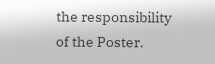the responsibility of the Poster.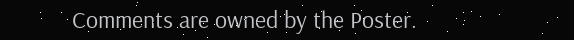Comments are owned by the Poster.